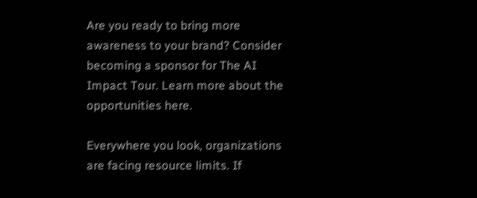Are you ready to bring more awareness to your brand? Consider becoming a sponsor for The AI Impact Tour. Learn more about the opportunities here.

Everywhere you look, organizations are facing resource limits. If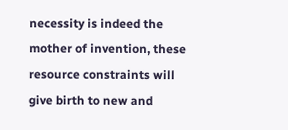necessity is indeed the mother of invention, these resource constraints will give birth to new and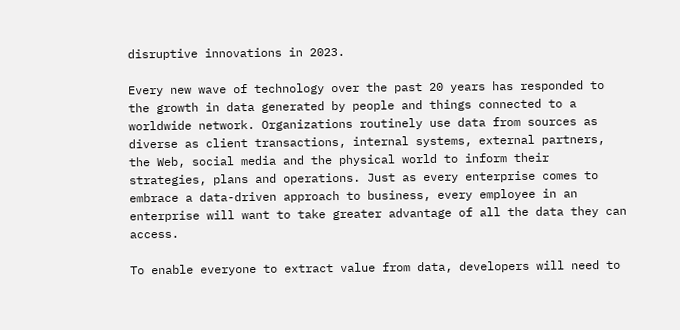disruptive innovations in 2023.

Every new wave of technology over the past 20 years has responded to the growth in data generated by people and things connected to a worldwide network. Organizations routinely use data from sources as diverse as client transactions, internal systems, external partners, the Web, social media and the physical world to inform their strategies, plans and operations. Just as every enterprise comes to embrace a data-driven approach to business, every employee in an enterprise will want to take greater advantage of all the data they can access.

To enable everyone to extract value from data, developers will need to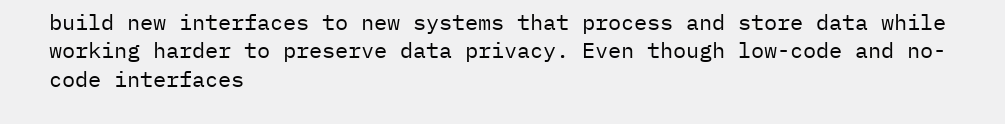build new interfaces to new systems that process and store data while working harder to preserve data privacy. Even though low-code and no-code interfaces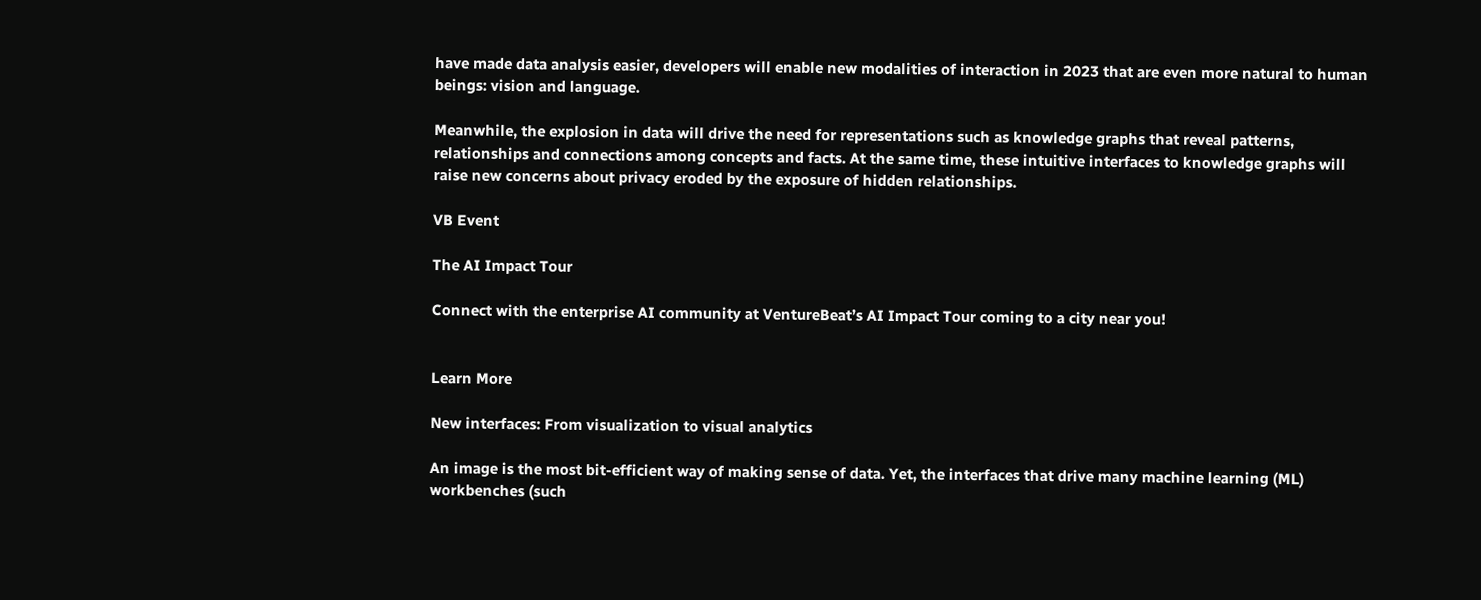have made data analysis easier, developers will enable new modalities of interaction in 2023 that are even more natural to human beings: vision and language.

Meanwhile, the explosion in data will drive the need for representations such as knowledge graphs that reveal patterns, relationships and connections among concepts and facts. At the same time, these intuitive interfaces to knowledge graphs will raise new concerns about privacy eroded by the exposure of hidden relationships.

VB Event

The AI Impact Tour

Connect with the enterprise AI community at VentureBeat’s AI Impact Tour coming to a city near you!


Learn More

New interfaces: From visualization to visual analytics

An image is the most bit-efficient way of making sense of data. Yet, the interfaces that drive many machine learning (ML) workbenches (such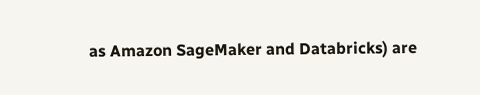as Amazon SageMaker and Databricks) are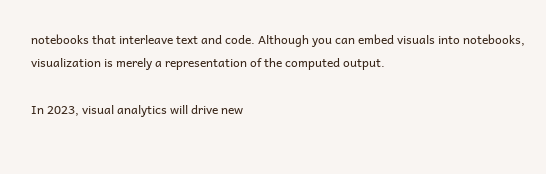notebooks that interleave text and code. Although you can embed visuals into notebooks, visualization is merely a representation of the computed output.

In 2023, visual analytics will drive new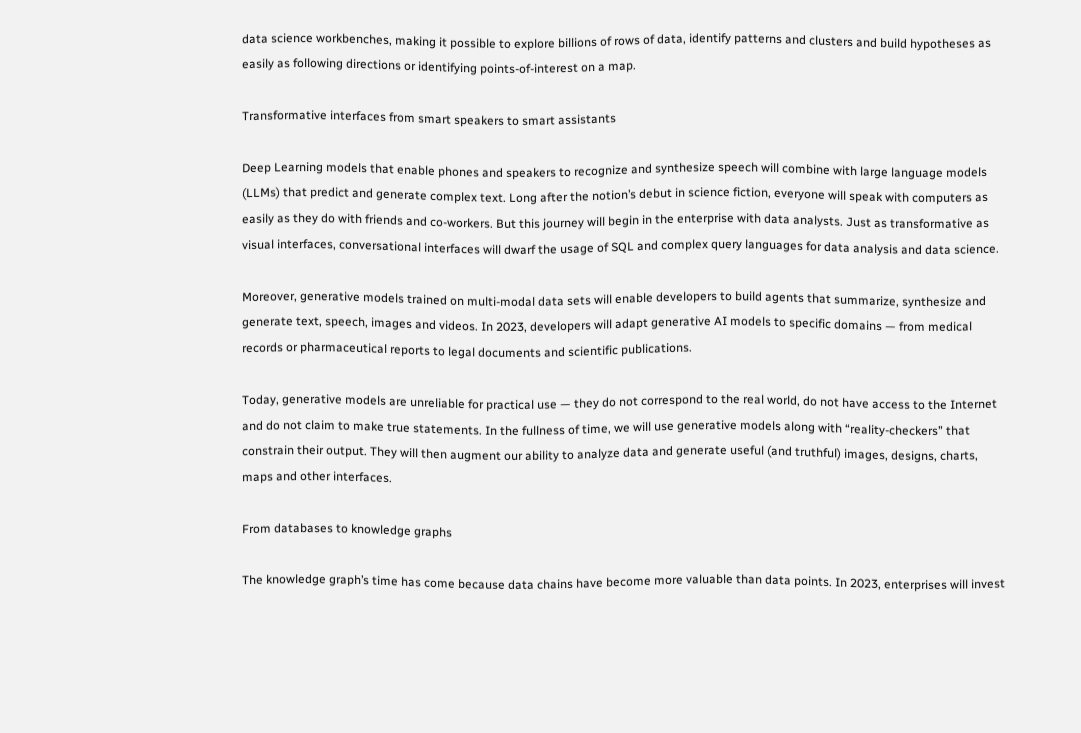data science workbenches, making it possible to explore billions of rows of data, identify patterns and clusters and build hypotheses as easily as following directions or identifying points-of-interest on a map.

Transformative interfaces from smart speakers to smart assistants

Deep Learning models that enable phones and speakers to recognize and synthesize speech will combine with large language models (LLMs) that predict and generate complex text. Long after the notion’s debut in science fiction, everyone will speak with computers as easily as they do with friends and co-workers. But this journey will begin in the enterprise with data analysts. Just as transformative as visual interfaces, conversational interfaces will dwarf the usage of SQL and complex query languages for data analysis and data science.

Moreover, generative models trained on multi-modal data sets will enable developers to build agents that summarize, synthesize and generate text, speech, images and videos. In 2023, developers will adapt generative AI models to specific domains — from medical records or pharmaceutical reports to legal documents and scientific publications.

Today, generative models are unreliable for practical use — they do not correspond to the real world, do not have access to the Internet and do not claim to make true statements. In the fullness of time, we will use generative models along with “reality-checkers” that constrain their output. They will then augment our ability to analyze data and generate useful (and truthful) images, designs, charts, maps and other interfaces.

From databases to knowledge graphs

The knowledge graph’s time has come because data chains have become more valuable than data points. In 2023, enterprises will invest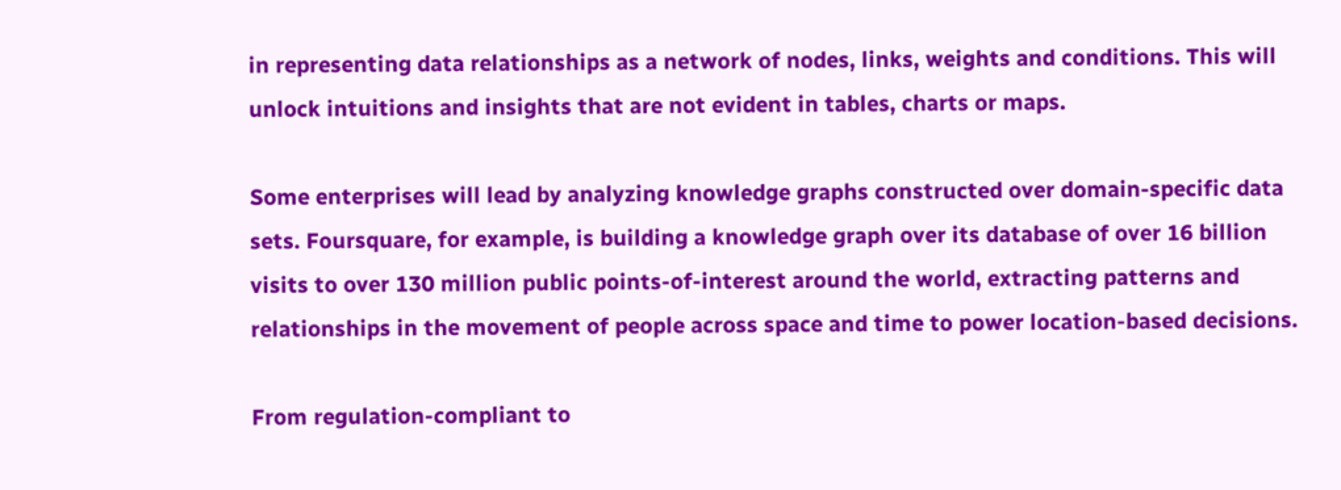in representing data relationships as a network of nodes, links, weights and conditions. This will unlock intuitions and insights that are not evident in tables, charts or maps.

Some enterprises will lead by analyzing knowledge graphs constructed over domain-specific data sets. Foursquare, for example, is building a knowledge graph over its database of over 16 billion visits to over 130 million public points-of-interest around the world, extracting patterns and relationships in the movement of people across space and time to power location-based decisions.

From regulation-compliant to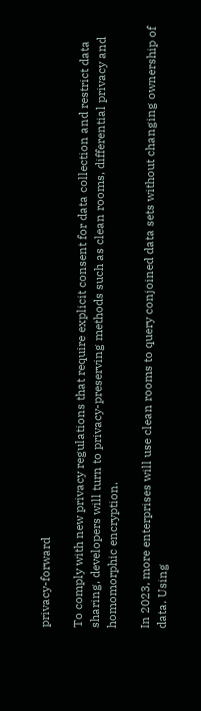privacy-forward

To comply with new privacy regulations that require explicit consent for data collection and restrict data sharing, developers will turn to privacy-preserving methods such as clean rooms, differential privacy and homomorphic encryption.

In 2023, more enterprises will use clean rooms to query conjoined data sets without changing ownership of data. Using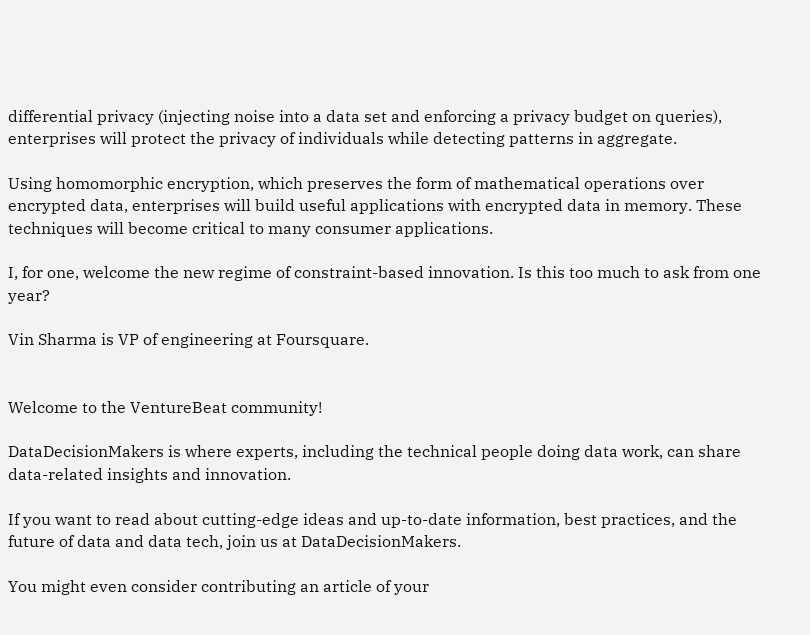differential privacy (injecting noise into a data set and enforcing a privacy budget on queries), enterprises will protect the privacy of individuals while detecting patterns in aggregate.

Using homomorphic encryption, which preserves the form of mathematical operations over encrypted data, enterprises will build useful applications with encrypted data in memory. These techniques will become critical to many consumer applications.

I, for one, welcome the new regime of constraint-based innovation. Is this too much to ask from one year?

Vin Sharma is VP of engineering at Foursquare.


Welcome to the VentureBeat community!

DataDecisionMakers is where experts, including the technical people doing data work, can share data-related insights and innovation.

If you want to read about cutting-edge ideas and up-to-date information, best practices, and the future of data and data tech, join us at DataDecisionMakers.

You might even consider contributing an article of your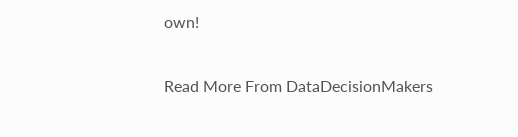own!

Read More From DataDecisionMakers